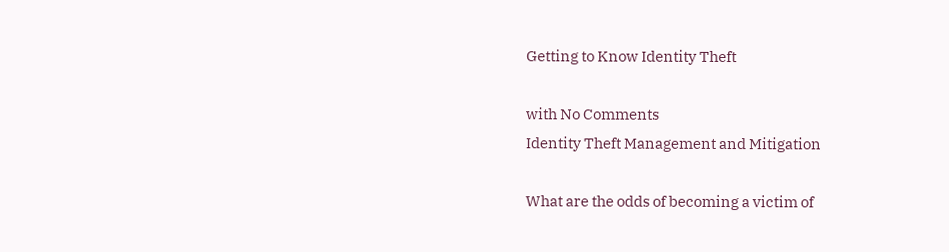Getting to Know Identity Theft

with No Comments
Identity Theft Management and Mitigation

What are the odds of becoming a victim of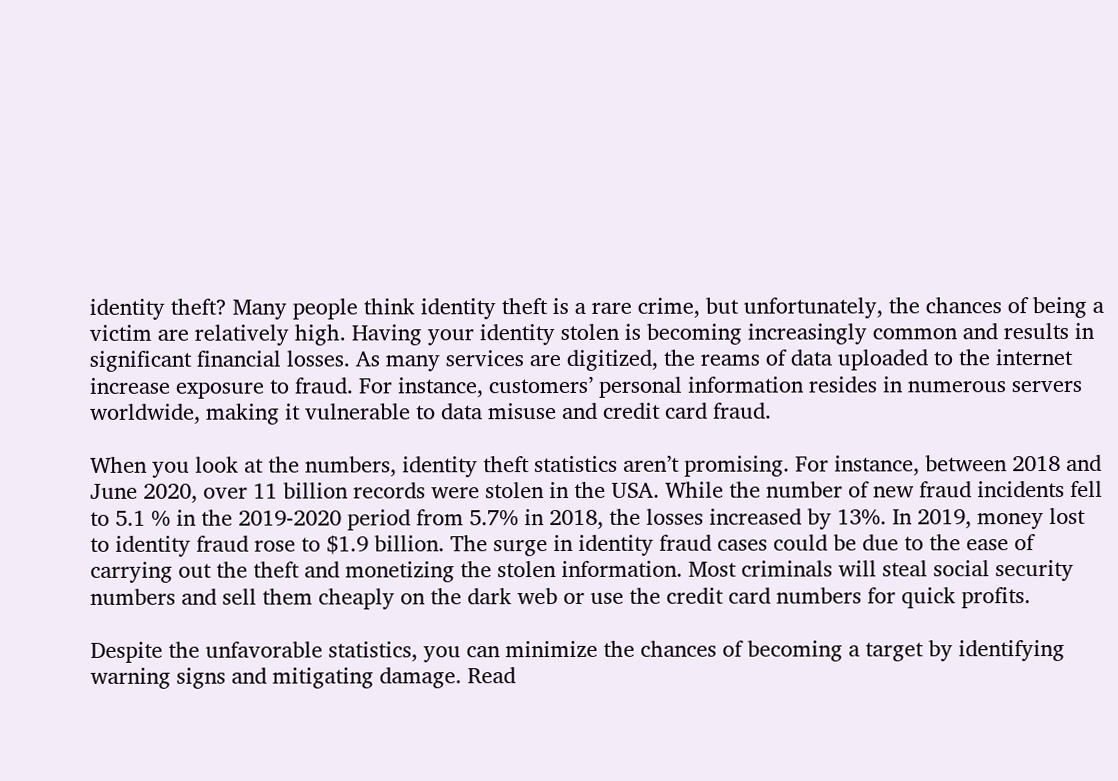identity theft? Many people think identity theft is a rare crime, but unfortunately, the chances of being a victim are relatively high. Having your identity stolen is becoming increasingly common and results in significant financial losses. As many services are digitized, the reams of data uploaded to the internet increase exposure to fraud. For instance, customers’ personal information resides in numerous servers worldwide, making it vulnerable to data misuse and credit card fraud.

When you look at the numbers, identity theft statistics aren’t promising. For instance, between 2018 and June 2020, over 11 billion records were stolen in the USA. While the number of new fraud incidents fell to 5.1 % in the 2019-2020 period from 5.7% in 2018, the losses increased by 13%. In 2019, money lost to identity fraud rose to $1.9 billion. The surge in identity fraud cases could be due to the ease of carrying out the theft and monetizing the stolen information. Most criminals will steal social security numbers and sell them cheaply on the dark web or use the credit card numbers for quick profits.

Despite the unfavorable statistics, you can minimize the chances of becoming a target by identifying warning signs and mitigating damage. Read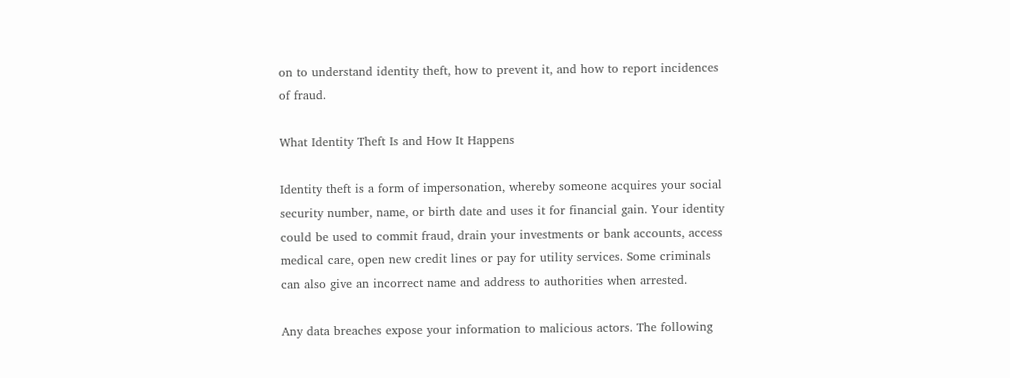on to understand identity theft, how to prevent it, and how to report incidences of fraud.

What Identity Theft Is and How It Happens

Identity theft is a form of impersonation, whereby someone acquires your social security number, name, or birth date and uses it for financial gain. Your identity could be used to commit fraud, drain your investments or bank accounts, access medical care, open new credit lines or pay for utility services. Some criminals can also give an incorrect name and address to authorities when arrested.

Any data breaches expose your information to malicious actors. The following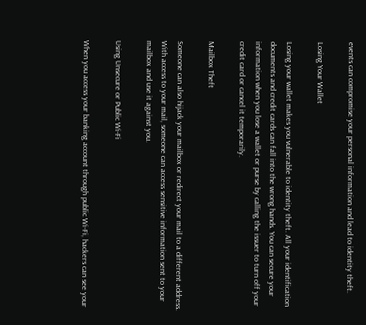events can compromise your personal information and lead to identity theft.

Losing Your Wallet

Losing your wallet makes you vulnerable to identity theft. All your identification documents and credit cards can fall into the wrong hands. You can secure your information when you lose a wallet or purse by calling the issuer to turn off your credit card or cancel it temporarily.

Mailbox Theft

Someone can also hijack your mailbox or redirect your mail to a different address. With access to your mail, someone can access sensitive information sent to your mailbox and use it against you.

Using Unsecure or Public Wi-Fi

When you access your banking account through public Wi-Fi, hackers can see your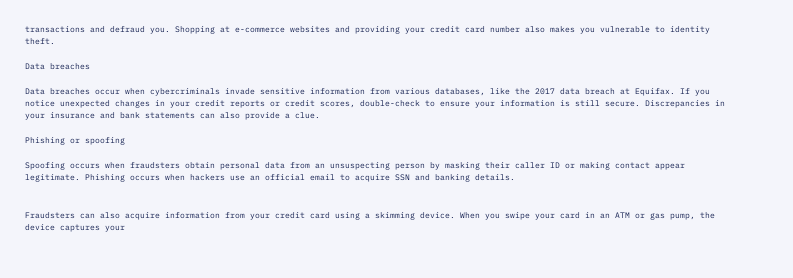transactions and defraud you. Shopping at e-commerce websites and providing your credit card number also makes you vulnerable to identity theft.

Data breaches

Data breaches occur when cybercriminals invade sensitive information from various databases, like the 2017 data breach at Equifax. If you notice unexpected changes in your credit reports or credit scores, double-check to ensure your information is still secure. Discrepancies in your insurance and bank statements can also provide a clue.

Phishing or spoofing

Spoofing occurs when fraudsters obtain personal data from an unsuspecting person by masking their caller ID or making contact appear legitimate. Phishing occurs when hackers use an official email to acquire SSN and banking details.


Fraudsters can also acquire information from your credit card using a skimming device. When you swipe your card in an ATM or gas pump, the device captures your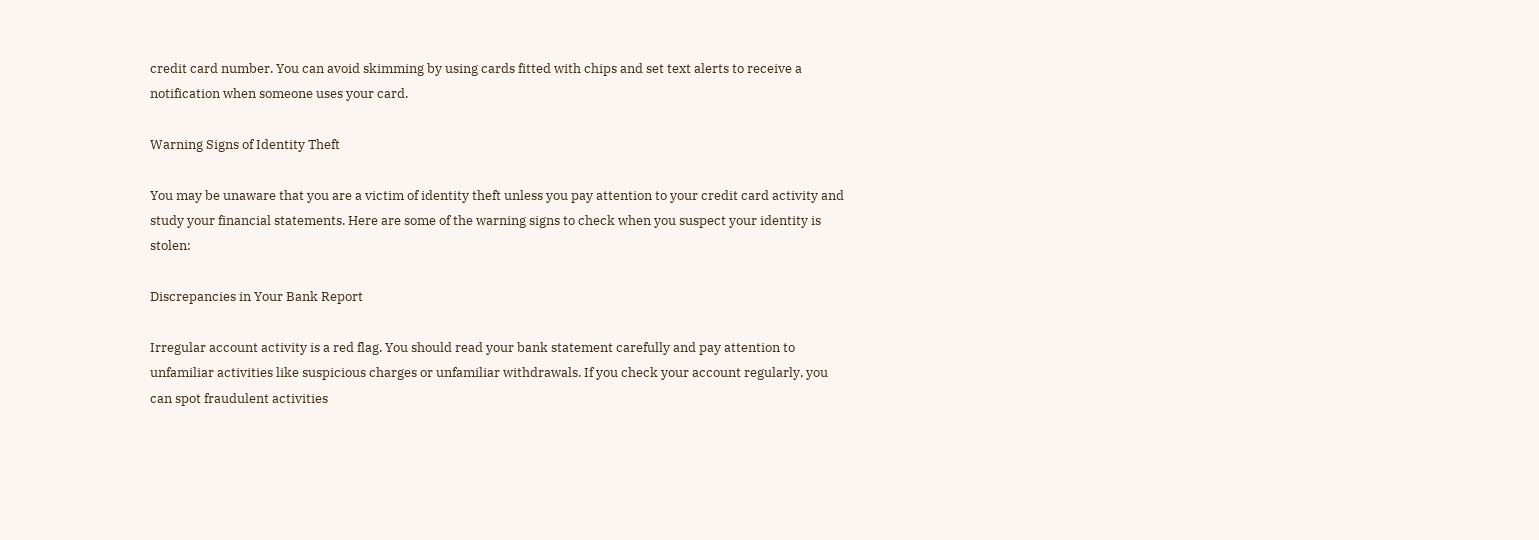credit card number. You can avoid skimming by using cards fitted with chips and set text alerts to receive a notification when someone uses your card.

Warning Signs of Identity Theft

You may be unaware that you are a victim of identity theft unless you pay attention to your credit card activity and study your financial statements. Here are some of the warning signs to check when you suspect your identity is stolen:

Discrepancies in Your Bank Report

Irregular account activity is a red flag. You should read your bank statement carefully and pay attention to unfamiliar activities like suspicious charges or unfamiliar withdrawals. If you check your account regularly, you can spot fraudulent activities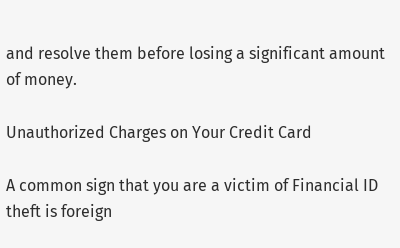and resolve them before losing a significant amount of money.

Unauthorized Charges on Your Credit Card

A common sign that you are a victim of Financial ID theft is foreign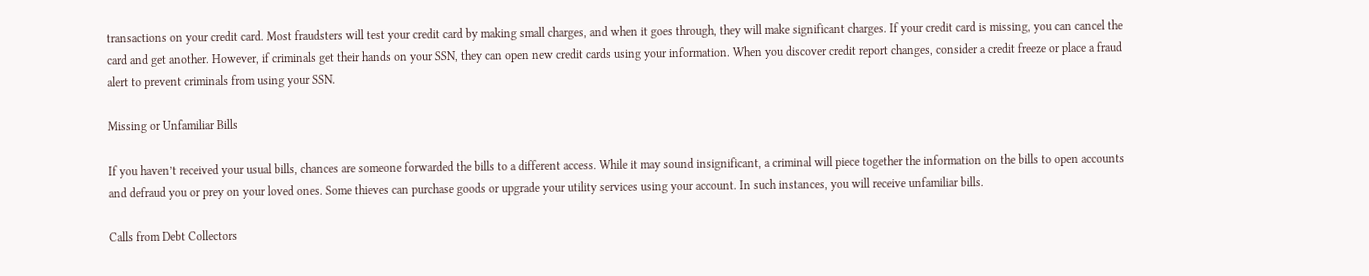transactions on your credit card. Most fraudsters will test your credit card by making small charges, and when it goes through, they will make significant charges. If your credit card is missing, you can cancel the card and get another. However, if criminals get their hands on your SSN, they can open new credit cards using your information. When you discover credit report changes, consider a credit freeze or place a fraud alert to prevent criminals from using your SSN.

Missing or Unfamiliar Bills

If you haven’t received your usual bills, chances are someone forwarded the bills to a different access. While it may sound insignificant, a criminal will piece together the information on the bills to open accounts and defraud you or prey on your loved ones. Some thieves can purchase goods or upgrade your utility services using your account. In such instances, you will receive unfamiliar bills.

Calls from Debt Collectors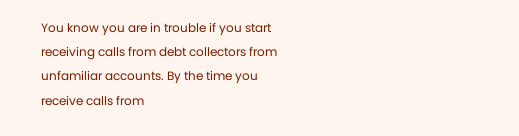You know you are in trouble if you start receiving calls from debt collectors from unfamiliar accounts. By the time you receive calls from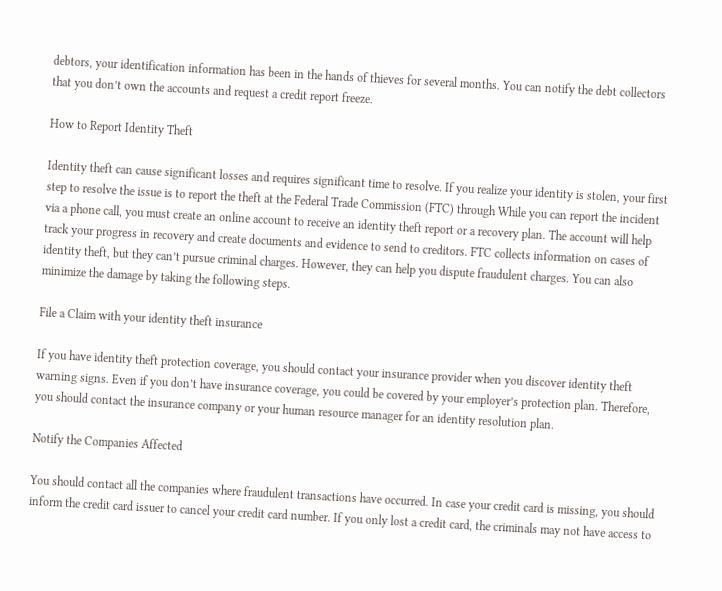debtors, your identification information has been in the hands of thieves for several months. You can notify the debt collectors that you don’t own the accounts and request a credit report freeze.

How to Report Identity Theft

Identity theft can cause significant losses and requires significant time to resolve. If you realize your identity is stolen, your first step to resolve the issue is to report the theft at the Federal Trade Commission (FTC) through While you can report the incident via a phone call, you must create an online account to receive an identity theft report or a recovery plan. The account will help track your progress in recovery and create documents and evidence to send to creditors. FTC collects information on cases of identity theft, but they can’t pursue criminal charges. However, they can help you dispute fraudulent charges. You can also minimize the damage by taking the following steps.

File a Claim with your identity theft insurance

If you have identity theft protection coverage, you should contact your insurance provider when you discover identity theft warning signs. Even if you don’t have insurance coverage, you could be covered by your employer’s protection plan. Therefore, you should contact the insurance company or your human resource manager for an identity resolution plan.

Notify the Companies Affected

You should contact all the companies where fraudulent transactions have occurred. In case your credit card is missing, you should inform the credit card issuer to cancel your credit card number. If you only lost a credit card, the criminals may not have access to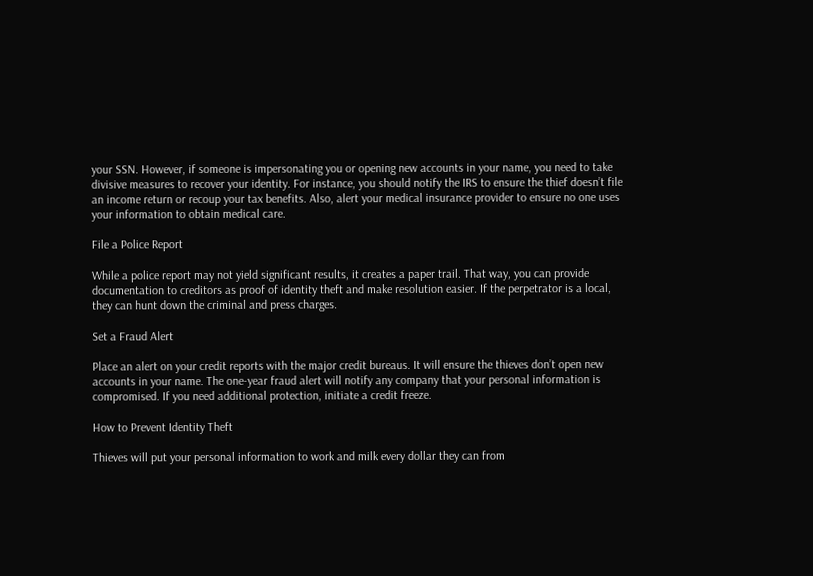your SSN. However, if someone is impersonating you or opening new accounts in your name, you need to take divisive measures to recover your identity. For instance, you should notify the IRS to ensure the thief doesn’t file an income return or recoup your tax benefits. Also, alert your medical insurance provider to ensure no one uses your information to obtain medical care.

File a Police Report

While a police report may not yield significant results, it creates a paper trail. That way, you can provide documentation to creditors as proof of identity theft and make resolution easier. If the perpetrator is a local, they can hunt down the criminal and press charges.

Set a Fraud Alert

Place an alert on your credit reports with the major credit bureaus. It will ensure the thieves don’t open new accounts in your name. The one-year fraud alert will notify any company that your personal information is compromised. If you need additional protection, initiate a credit freeze.

How to Prevent Identity Theft

Thieves will put your personal information to work and milk every dollar they can from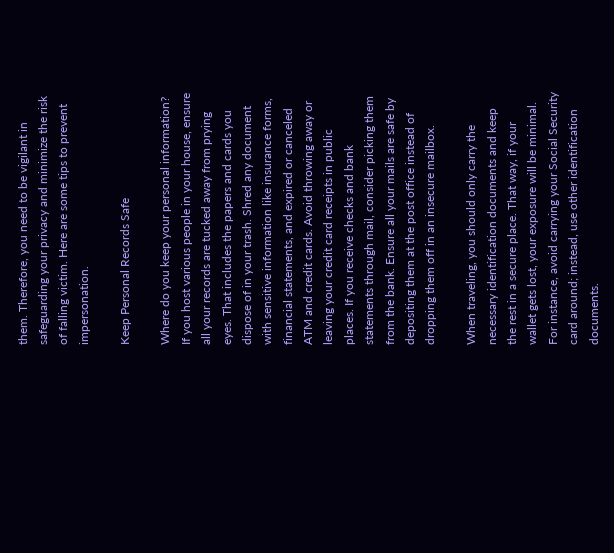them. Therefore, you need to be vigilant in safeguarding your privacy and minimize the risk of falling victim. Here are some tips to prevent impersonation.

Keep Personal Records Safe

Where do you keep your personal information? If you host various people in your house, ensure all your records are tucked away from prying eyes. That includes the papers and cards you dispose of in your trash. Shred any document with sensitive information like insurance forms, financial statements, and expired or canceled ATM and credit cards. Avoid throwing away or leaving your credit card receipts in public places. If you receive checks and bank statements through mail, consider picking them from the bank. Ensure all your mails are safe by depositing them at the post office instead of dropping them off in an insecure mailbox.

When traveling, you should only carry the necessary identification documents and keep the rest in a secure place. That way, if your wallet gets lost, your exposure will be minimal. For instance, avoid carrying your Social Security card around; instead, use other identification documents.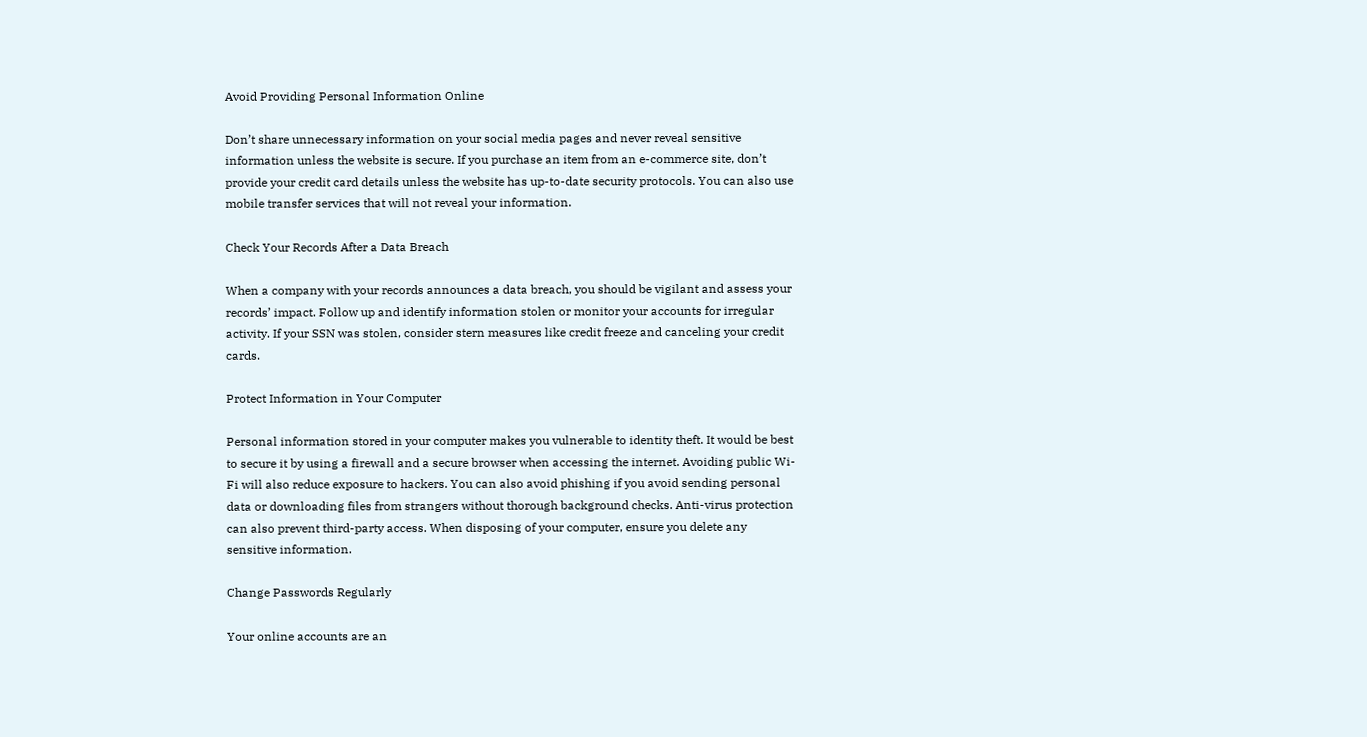Avoid Providing Personal Information Online

Don’t share unnecessary information on your social media pages and never reveal sensitive information unless the website is secure. If you purchase an item from an e-commerce site, don’t provide your credit card details unless the website has up-to-date security protocols. You can also use mobile transfer services that will not reveal your information.

Check Your Records After a Data Breach

When a company with your records announces a data breach, you should be vigilant and assess your records’ impact. Follow up and identify information stolen or monitor your accounts for irregular activity. If your SSN was stolen, consider stern measures like credit freeze and canceling your credit cards.

Protect Information in Your Computer

Personal information stored in your computer makes you vulnerable to identity theft. It would be best to secure it by using a firewall and a secure browser when accessing the internet. Avoiding public Wi-Fi will also reduce exposure to hackers. You can also avoid phishing if you avoid sending personal data or downloading files from strangers without thorough background checks. Anti-virus protection can also prevent third-party access. When disposing of your computer, ensure you delete any sensitive information.

Change Passwords Regularly

Your online accounts are an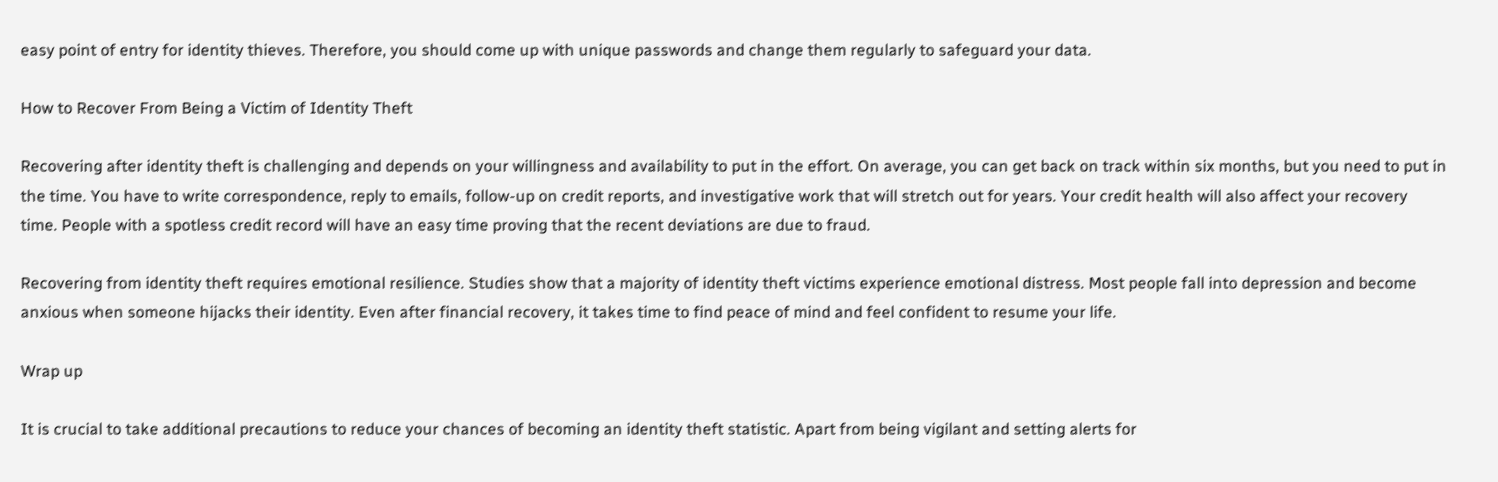easy point of entry for identity thieves. Therefore, you should come up with unique passwords and change them regularly to safeguard your data.

How to Recover From Being a Victim of Identity Theft

Recovering after identity theft is challenging and depends on your willingness and availability to put in the effort. On average, you can get back on track within six months, but you need to put in the time. You have to write correspondence, reply to emails, follow-up on credit reports, and investigative work that will stretch out for years. Your credit health will also affect your recovery time. People with a spotless credit record will have an easy time proving that the recent deviations are due to fraud.

Recovering from identity theft requires emotional resilience. Studies show that a majority of identity theft victims experience emotional distress. Most people fall into depression and become anxious when someone hijacks their identity. Even after financial recovery, it takes time to find peace of mind and feel confident to resume your life.

Wrap up

It is crucial to take additional precautions to reduce your chances of becoming an identity theft statistic. Apart from being vigilant and setting alerts for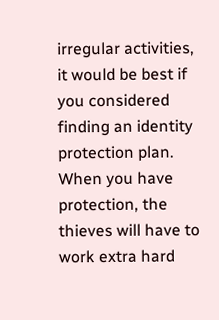irregular activities, it would be best if you considered finding an identity protection plan. When you have protection, the thieves will have to work extra hard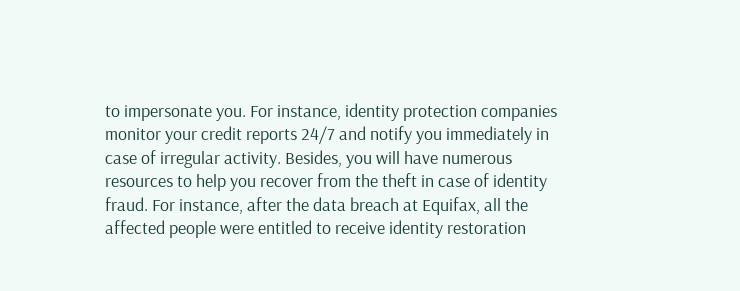to impersonate you. For instance, identity protection companies monitor your credit reports 24/7 and notify you immediately in case of irregular activity. Besides, you will have numerous resources to help you recover from the theft in case of identity fraud. For instance, after the data breach at Equifax, all the affected people were entitled to receive identity restoration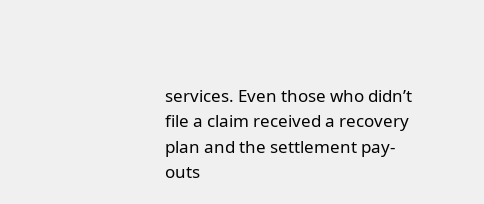services. Even those who didn’t file a claim received a recovery plan and the settlement pay-outs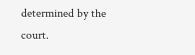determined by the court.